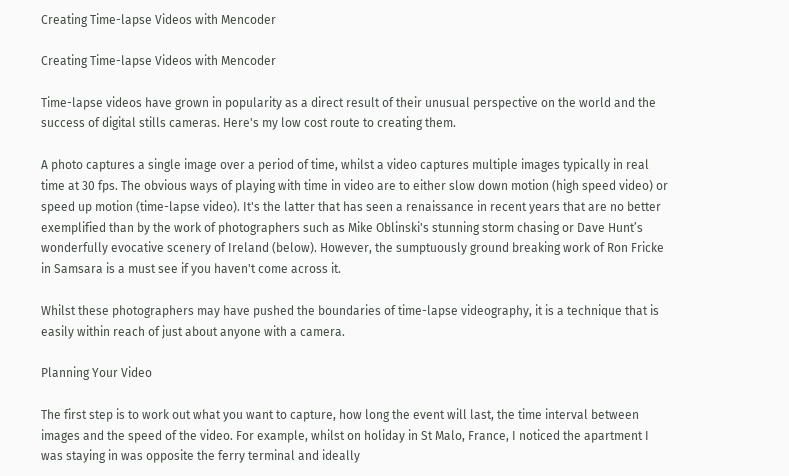Creating Time-lapse Videos with Mencoder

Creating Time-lapse Videos with Mencoder

Time-lapse videos have grown in popularity as a direct result of their unusual perspective on the world and the success of digital stills cameras. Here's my low cost route to creating them.

A photo captures a single image over a period of time, whilst a video captures multiple images typically in real time at 30 fps. The obvious ways of playing with time in video are to either slow down motion (high speed video) or speed up motion (time-lapse video). It's the latter that has seen a renaissance in recent years that are no better exemplified than by the work of photographers such as Mike Oblinski's stunning storm chasing or Dave Hunt’s wonderfully evocative scenery of Ireland (below). However, the sumptuously ground breaking work of Ron Fricke in Samsara is a must see if you haven't come across it.

Whilst these photographers may have pushed the boundaries of time-lapse videography, it is a technique that is easily within reach of just about anyone with a camera.

Planning Your Video

The first step is to work out what you want to capture, how long the event will last, the time interval between images and the speed of the video. For example, whilst on holiday in St Malo, France, I noticed the apartment I was staying in was opposite the ferry terminal and ideally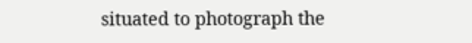situated to photograph the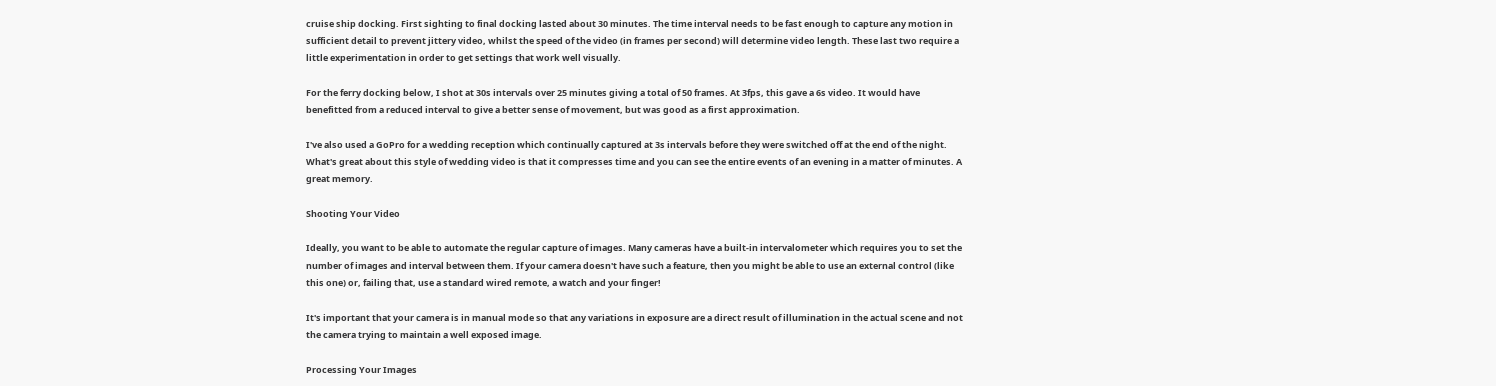cruise ship docking. First sighting to final docking lasted about 30 minutes. The time interval needs to be fast enough to capture any motion in sufficient detail to prevent jittery video, whilst the speed of the video (in frames per second) will determine video length. These last two require a little experimentation in order to get settings that work well visually.

For the ferry docking below, I shot at 30s intervals over 25 minutes giving a total of 50 frames. At 3fps, this gave a 6s video. It would have benefitted from a reduced interval to give a better sense of movement, but was good as a first approximation.

I've also used a GoPro for a wedding reception which continually captured at 3s intervals before they were switched off at the end of the night. What's great about this style of wedding video is that it compresses time and you can see the entire events of an evening in a matter of minutes. A great memory.

Shooting Your Video

Ideally, you want to be able to automate the regular capture of images. Many cameras have a built-in intervalometer which requires you to set the number of images and interval between them. If your camera doesn't have such a feature, then you might be able to use an external control (like this one) or, failing that, use a standard wired remote, a watch and your finger!

It's important that your camera is in manual mode so that any variations in exposure are a direct result of illumination in the actual scene and not the camera trying to maintain a well exposed image.

Processing Your Images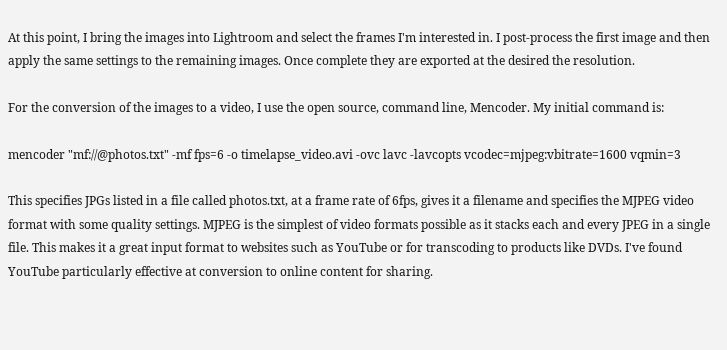At this point, I bring the images into Lightroom and select the frames I'm interested in. I post-process the first image and then apply the same settings to the remaining images. Once complete they are exported at the desired the resolution.

For the conversion of the images to a video, I use the open source, command line, Mencoder. My initial command is:

mencoder "mf://@photos.txt" -mf fps=6 -o timelapse_video.avi -ovc lavc -lavcopts vcodec=mjpeg:vbitrate=1600 vqmin=3

This specifies JPGs listed in a file called photos.txt, at a frame rate of 6fps, gives it a filename and specifies the MJPEG video format with some quality settings. MJPEG is the simplest of video formats possible as it stacks each and every JPEG in a single file. This makes it a great input format to websites such as YouTube or for transcoding to products like DVDs. I've found YouTube particularly effective at conversion to online content for sharing.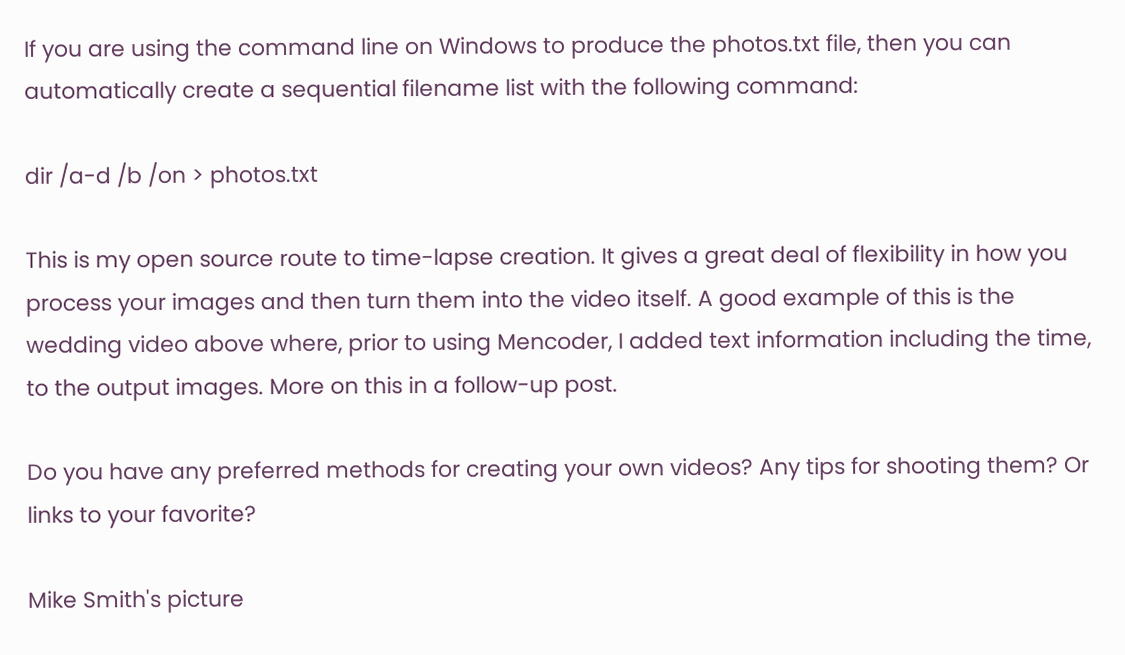If you are using the command line on Windows to produce the photos.txt file, then you can automatically create a sequential filename list with the following command:

dir /a-d /b /on > photos.txt

This is my open source route to time-lapse creation. It gives a great deal of flexibility in how you process your images and then turn them into the video itself. A good example of this is the wedding video above where, prior to using Mencoder, I added text information including the time, to the output images. More on this in a follow-up post.

Do you have any preferred methods for creating your own videos? Any tips for shooting them? Or links to your favorite?

Mike Smith's picture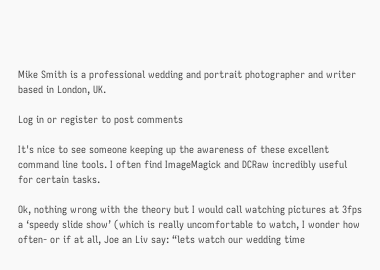Mike Smith is a professional wedding and portrait photographer and writer based in London, UK.

Log in or register to post comments

It's nice to see someone keeping up the awareness of these excellent command line tools. I often find ImageMagick and DCRaw incredibly useful for certain tasks.

Ok, nothing wrong with the theory but I would call watching pictures at 3fps a ‘speedy slide show’ (which is really uncomfortable to watch, I wonder how often- or if at all, Joe an Liv say: “lets watch our wedding time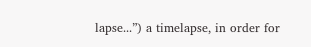lapse...”) a timelapse, in order for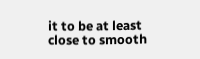it to be at least close to smooth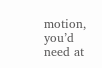motion, you’d need at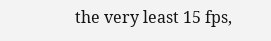the very least 15 fps,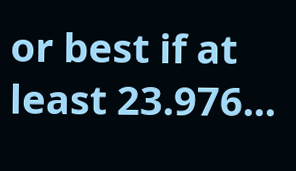or best if at least 23.976...